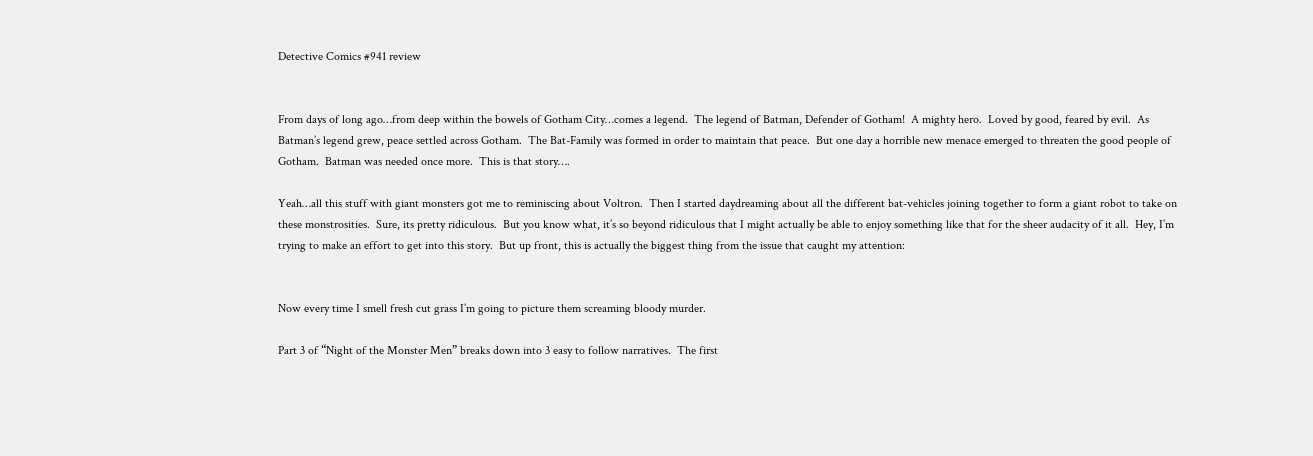Detective Comics #941 review


From days of long ago…from deep within the bowels of Gotham City…comes a legend.  The legend of Batman, Defender of Gotham!  A mighty hero.  Loved by good, feared by evil.  As Batman’s legend grew, peace settled across Gotham.  The Bat-Family was formed in order to maintain that peace.  But one day a horrible new menace emerged to threaten the good people of Gotham.  Batman was needed once more.  This is that story….

Yeah…all this stuff with giant monsters got me to reminiscing about Voltron.  Then I started daydreaming about all the different bat-vehicles joining together to form a giant robot to take on these monstrosities.  Sure, its pretty ridiculous.  But you know what, it’s so beyond ridiculous that I might actually be able to enjoy something like that for the sheer audacity of it all.  Hey, I’m trying to make an effort to get into this story.  But up front, this is actually the biggest thing from the issue that caught my attention:


Now every time I smell fresh cut grass I’m going to picture them screaming bloody murder.

Part 3 of “Night of the Monster Men” breaks down into 3 easy to follow narratives.  The first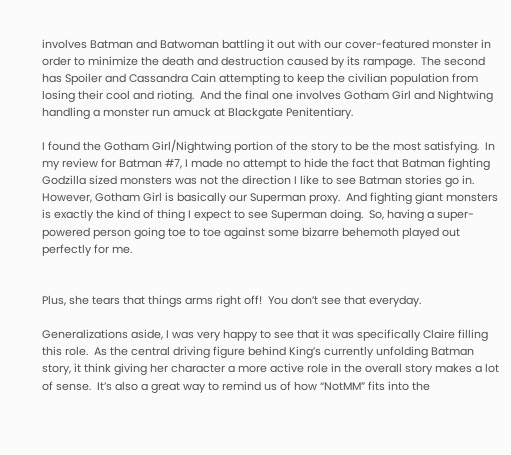involves Batman and Batwoman battling it out with our cover-featured monster in order to minimize the death and destruction caused by its rampage.  The second has Spoiler and Cassandra Cain attempting to keep the civilian population from losing their cool and rioting.  And the final one involves Gotham Girl and Nightwing handling a monster run amuck at Blackgate Penitentiary.

I found the Gotham Girl/Nightwing portion of the story to be the most satisfying.  In my review for Batman #7, I made no attempt to hide the fact that Batman fighting Godzilla sized monsters was not the direction I like to see Batman stories go in.  However, Gotham Girl is basically our Superman proxy.  And fighting giant monsters is exactly the kind of thing I expect to see Superman doing.  So, having a super-powered person going toe to toe against some bizarre behemoth played out perfectly for me.


Plus, she tears that things arms right off!  You don’t see that everyday.

Generalizations aside, I was very happy to see that it was specifically Claire filling this role.  As the central driving figure behind King’s currently unfolding Batman story, it think giving her character a more active role in the overall story makes a lot of sense.  It’s also a great way to remind us of how “NotMM” fits into the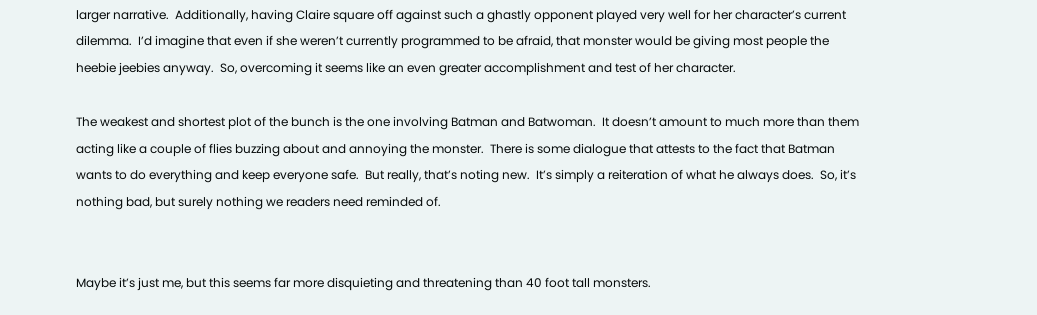larger narrative.  Additionally, having Claire square off against such a ghastly opponent played very well for her character’s current dilemma.  I’d imagine that even if she weren’t currently programmed to be afraid, that monster would be giving most people the heebie jeebies anyway.  So, overcoming it seems like an even greater accomplishment and test of her character.

The weakest and shortest plot of the bunch is the one involving Batman and Batwoman.  It doesn’t amount to much more than them acting like a couple of flies buzzing about and annoying the monster.  There is some dialogue that attests to the fact that Batman wants to do everything and keep everyone safe.  But really, that’s noting new.  It’s simply a reiteration of what he always does.  So, it’s nothing bad, but surely nothing we readers need reminded of.


Maybe it’s just me, but this seems far more disquieting and threatening than 40 foot tall monsters.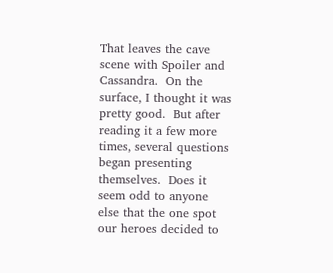That leaves the cave scene with Spoiler and Cassandra.  On the surface, I thought it was pretty good.  But after reading it a few more times, several questions began presenting themselves.  Does it seem odd to anyone else that the one spot our heroes decided to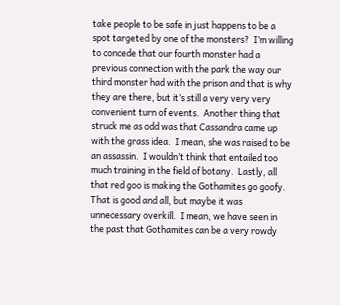take people to be safe in just happens to be a spot targeted by one of the monsters?  I’m willing to concede that our fourth monster had a previous connection with the park the way our third monster had with the prison and that is why they are there, but it’s still a very very very convenient turn of events.  Another thing that struck me as odd was that Cassandra came up with the grass idea.  I mean, she was raised to be an assassin.  I wouldn’t think that entailed too much training in the field of botany.  Lastly, all that red goo is making the Gothamites go goofy.  That is good and all, but maybe it was unnecessary overkill.  I mean, we have seen in the past that Gothamites can be a very rowdy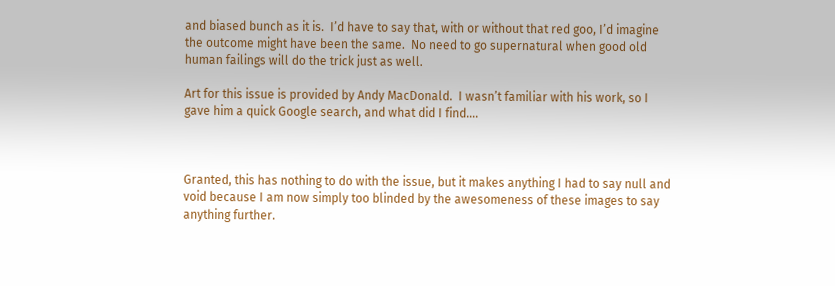and biased bunch as it is.  I’d have to say that, with or without that red goo, I’d imagine the outcome might have been the same.  No need to go supernatural when good old human failings will do the trick just as well.

Art for this issue is provided by Andy MacDonald.  I wasn’t familiar with his work, so I gave him a quick Google search, and what did I find….



Granted, this has nothing to do with the issue, but it makes anything I had to say null and void because I am now simply too blinded by the awesomeness of these images to say anything further.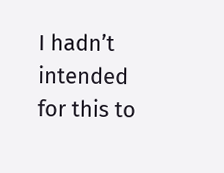I hadn’t intended for this to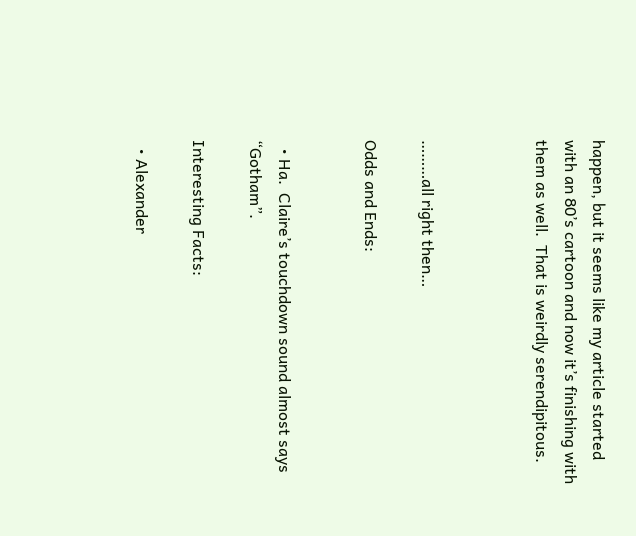happen, but it seems like my article started with an 80’s cartoon and now it’s finishing with them as well.  That is weirdly serendipitous.



………all right then…

Odds and Ends:


  • Ha.  Claire’s touchdown sound almost says “Gotham”.

Interesting Facts:

  • Alexander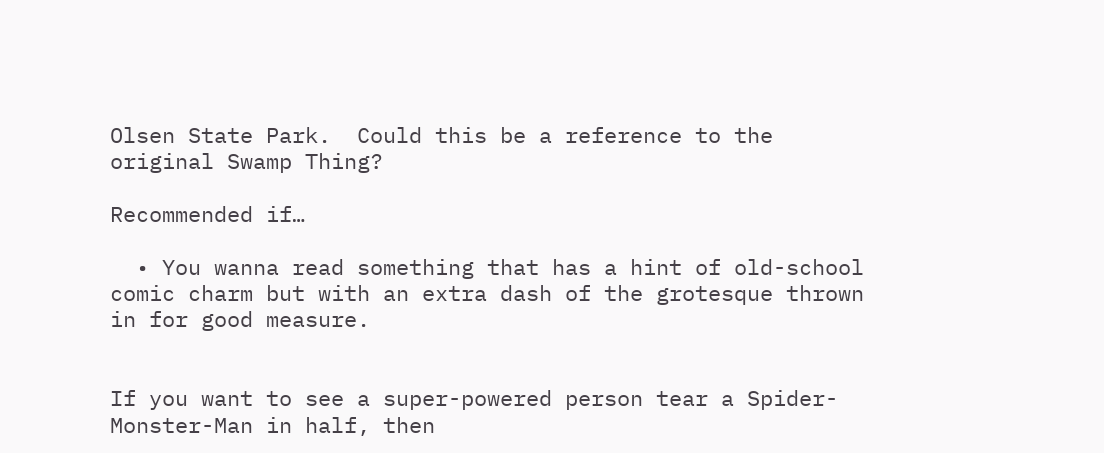Olsen State Park.  Could this be a reference to the original Swamp Thing?

Recommended if…

  • You wanna read something that has a hint of old-school comic charm but with an extra dash of the grotesque thrown in for good measure.


If you want to see a super-powered person tear a Spider-Monster-Man in half, then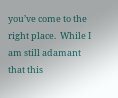you’ve come to the right place.  While I am still adamant that this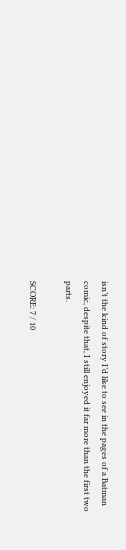isn’t the kind of story I’d like to see in the pages of a Batman comic, despite that, I still enjoyed it far more than the first two parts.

SCORE: 7 / 10